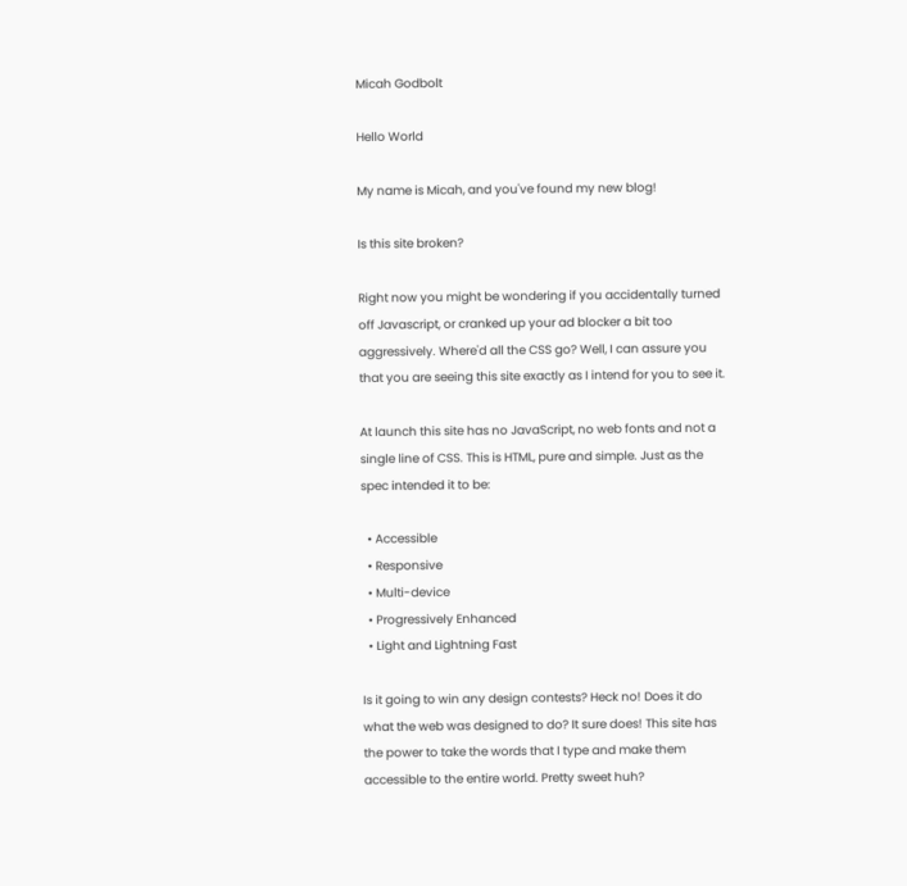Micah Godbolt

Hello World

My name is Micah, and you've found my new blog!

Is this site broken?

Right now you might be wondering if you accidentally turned off Javascript, or cranked up your ad blocker a bit too aggressively. Where'd all the CSS go? Well, I can assure you that you are seeing this site exactly as I intend for you to see it.

At launch this site has no JavaScript, no web fonts and not a single line of CSS. This is HTML, pure and simple. Just as the spec intended it to be:

  • Accessible
  • Responsive
  • Multi-device
  • Progressively Enhanced
  • Light and Lightning Fast

Is it going to win any design contests? Heck no! Does it do what the web was designed to do? It sure does! This site has the power to take the words that I type and make them accessible to the entire world. Pretty sweet huh?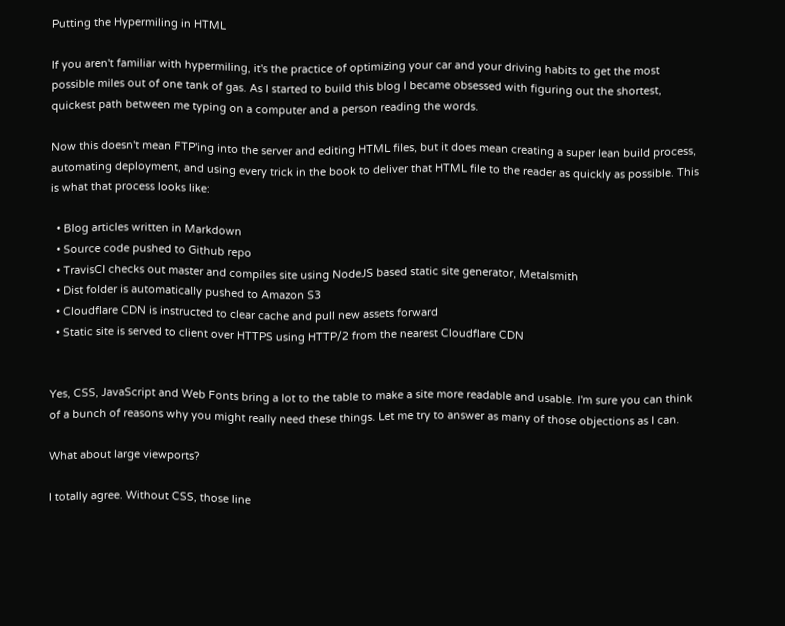Putting the Hypermiling in HTML

If you aren't familiar with hypermiling, it's the practice of optimizing your car and your driving habits to get the most possible miles out of one tank of gas. As I started to build this blog I became obsessed with figuring out the shortest, quickest path between me typing on a computer and a person reading the words.

Now this doesn't mean FTP'ing into the server and editing HTML files, but it does mean creating a super lean build process, automating deployment, and using every trick in the book to deliver that HTML file to the reader as quickly as possible. This is what that process looks like:

  • Blog articles written in Markdown
  • Source code pushed to Github repo
  • TravisCI checks out master and compiles site using NodeJS based static site generator, Metalsmith
  • Dist folder is automatically pushed to Amazon S3
  • Cloudflare CDN is instructed to clear cache and pull new assets forward
  • Static site is served to client over HTTPS using HTTP/2 from the nearest Cloudflare CDN


Yes, CSS, JavaScript and Web Fonts bring a lot to the table to make a site more readable and usable. I'm sure you can think of a bunch of reasons why you might really need these things. Let me try to answer as many of those objections as I can.

What about large viewports?

I totally agree. Without CSS, those line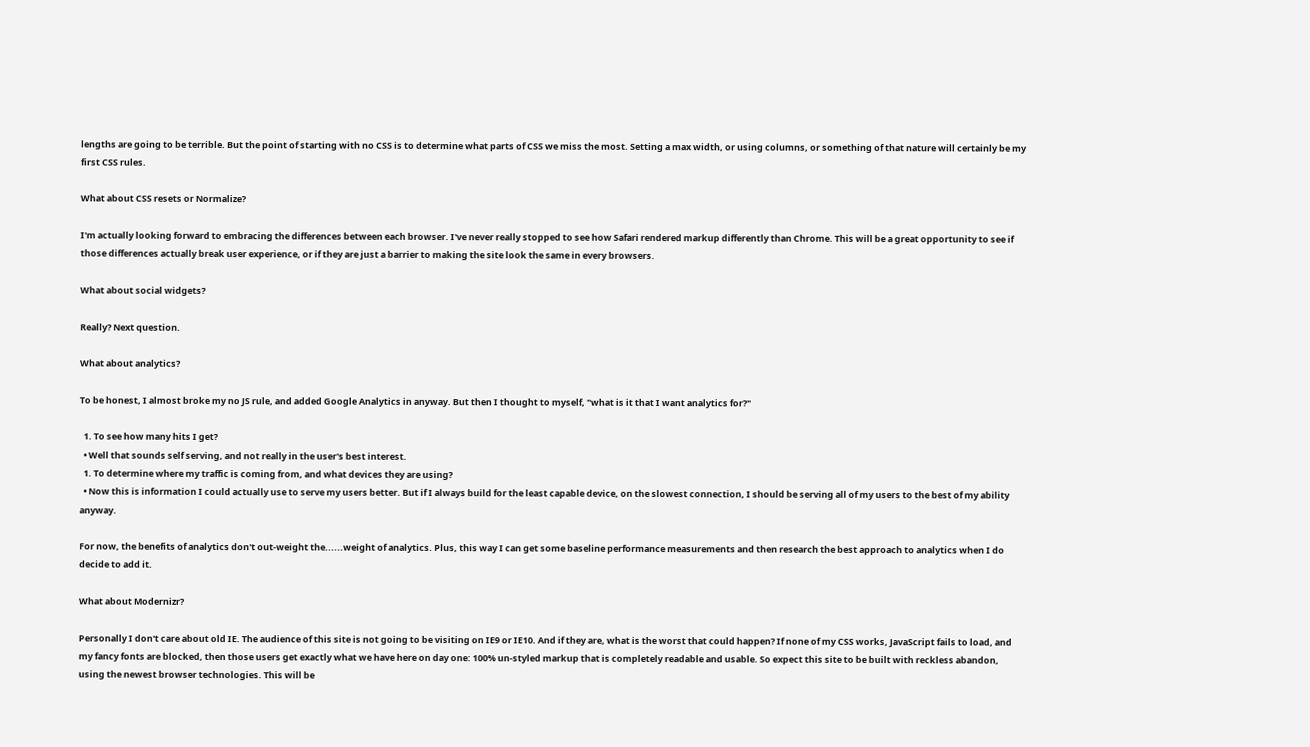lengths are going to be terrible. But the point of starting with no CSS is to determine what parts of CSS we miss the most. Setting a max width, or using columns, or something of that nature will certainly be my first CSS rules.

What about CSS resets or Normalize?

I'm actually looking forward to embracing the differences between each browser. I've never really stopped to see how Safari rendered markup differently than Chrome. This will be a great opportunity to see if those differences actually break user experience, or if they are just a barrier to making the site look the same in every browsers.

What about social widgets?

Really? Next question.

What about analytics?

To be honest, I almost broke my no JS rule, and added Google Analytics in anyway. But then I thought to myself, "what is it that I want analytics for?"

  1. To see how many hits I get?
  • Well that sounds self serving, and not really in the user's best interest.
  1. To determine where my traffic is coming from, and what devices they are using?
  • Now this is information I could actually use to serve my users better. But if I always build for the least capable device, on the slowest connection, I should be serving all of my users to the best of my ability anyway.

For now, the benefits of analytics don't out-weight the......weight of analytics. Plus, this way I can get some baseline performance measurements and then research the best approach to analytics when I do decide to add it.

What about Modernizr?

Personally I don't care about old IE. The audience of this site is not going to be visiting on IE9 or IE10. And if they are, what is the worst that could happen? If none of my CSS works, JavaScript fails to load, and my fancy fonts are blocked, then those users get exactly what we have here on day one: 100% un-styled markup that is completely readable and usable. So expect this site to be built with reckless abandon, using the newest browser technologies. This will be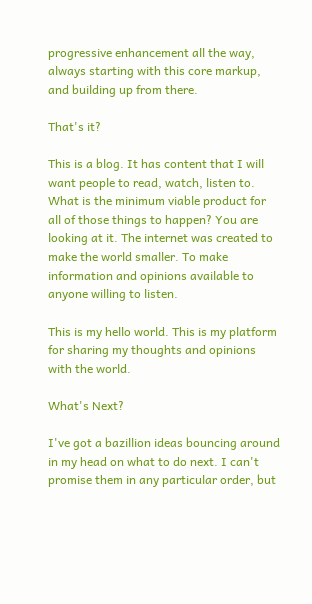progressive enhancement all the way, always starting with this core markup, and building up from there.

That's it?

This is a blog. It has content that I will want people to read, watch, listen to. What is the minimum viable product for all of those things to happen? You are looking at it. The internet was created to make the world smaller. To make information and opinions available to anyone willing to listen.

This is my hello world. This is my platform for sharing my thoughts and opinions with the world.

What's Next?

I've got a bazillion ideas bouncing around in my head on what to do next. I can't promise them in any particular order, but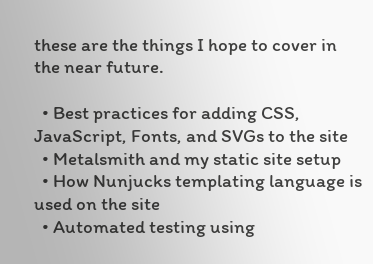these are the things I hope to cover in the near future.

  • Best practices for adding CSS, JavaScript, Fonts, and SVGs to the site
  • Metalsmith and my static site setup
  • How Nunjucks templating language is used on the site
  • Automated testing using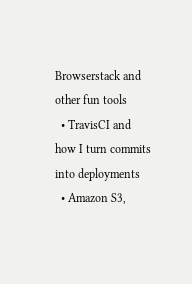Browserstack and other fun tools
  • TravisCI and how I turn commits into deployments
  • Amazon S3,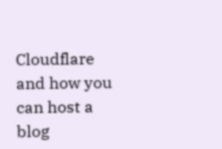Cloudflare and how you can host a blog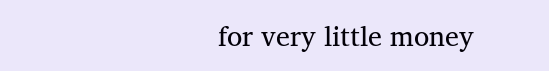for very little money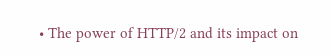• The power of HTTP/2 and its impact on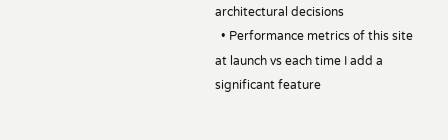architectural decisions
  • Performance metrics of this site at launch vs each time I add a significant feature